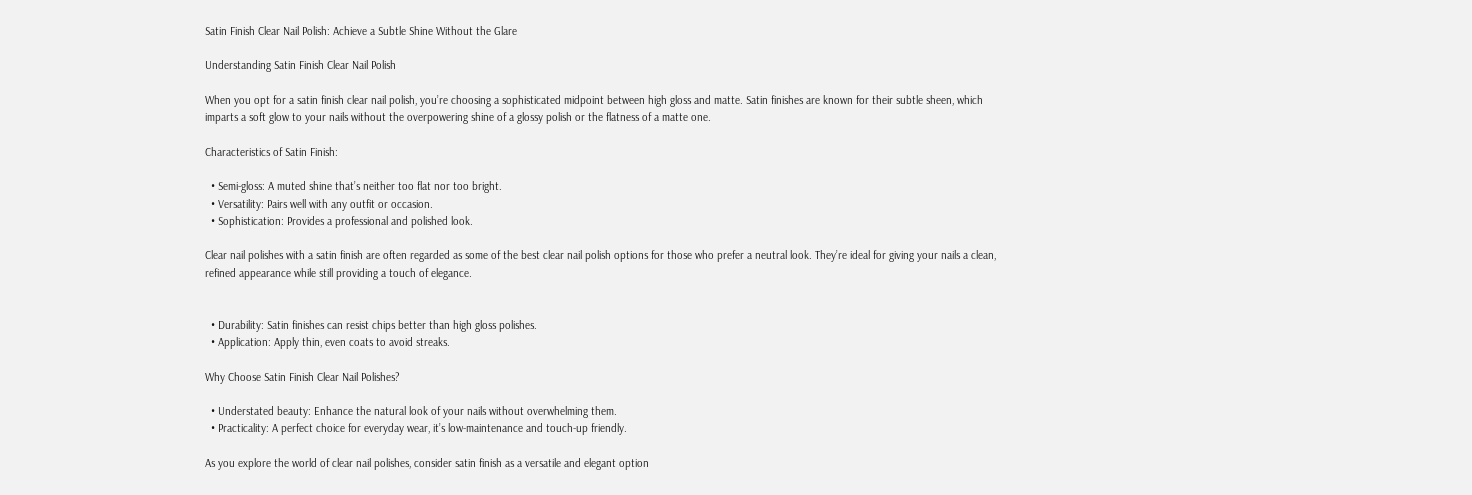Satin Finish Clear Nail Polish: Achieve a Subtle Shine Without the Glare

Understanding Satin Finish Clear Nail Polish

When you opt for a satin finish clear nail polish, you’re choosing a sophisticated midpoint between high gloss and matte. Satin finishes are known for their subtle sheen, which imparts a soft glow to your nails without the overpowering shine of a glossy polish or the flatness of a matte one.

Characteristics of Satin Finish:

  • Semi-gloss: A muted shine that’s neither too flat nor too bright.
  • Versatility: Pairs well with any outfit or occasion.
  • Sophistication: Provides a professional and polished look.

Clear nail polishes with a satin finish are often regarded as some of the best clear nail polish options for those who prefer a neutral look. They’re ideal for giving your nails a clean, refined appearance while still providing a touch of elegance.


  • Durability: Satin finishes can resist chips better than high gloss polishes.
  • Application: Apply thin, even coats to avoid streaks.

Why Choose Satin Finish Clear Nail Polishes?

  • Understated beauty: Enhance the natural look of your nails without overwhelming them.
  • Practicality: A perfect choice for everyday wear, it’s low-maintenance and touch-up friendly.

As you explore the world of clear nail polishes, consider satin finish as a versatile and elegant option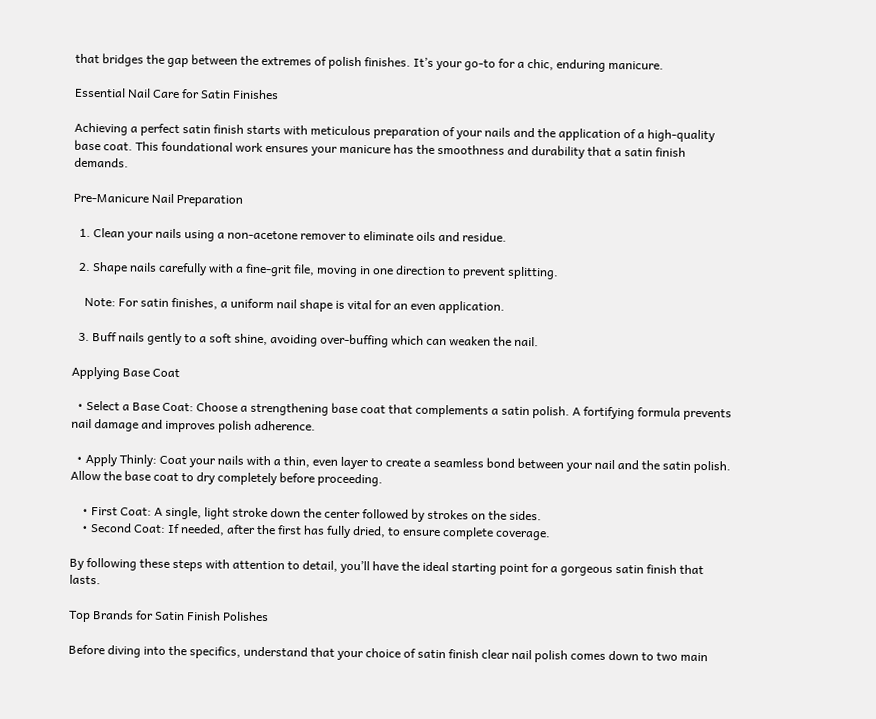that bridges the gap between the extremes of polish finishes. It’s your go-to for a chic, enduring manicure.

Essential Nail Care for Satin Finishes

Achieving a perfect satin finish starts with meticulous preparation of your nails and the application of a high-quality base coat. This foundational work ensures your manicure has the smoothness and durability that a satin finish demands.

Pre-Manicure Nail Preparation

  1. Clean your nails using a non-acetone remover to eliminate oils and residue.

  2. Shape nails carefully with a fine-grit file, moving in one direction to prevent splitting.

    Note: For satin finishes, a uniform nail shape is vital for an even application.

  3. Buff nails gently to a soft shine, avoiding over-buffing which can weaken the nail.

Applying Base Coat

  • Select a Base Coat: Choose a strengthening base coat that complements a satin polish. A fortifying formula prevents nail damage and improves polish adherence.

  • Apply Thinly: Coat your nails with a thin, even layer to create a seamless bond between your nail and the satin polish. Allow the base coat to dry completely before proceeding.

    • First Coat: A single, light stroke down the center followed by strokes on the sides.
    • Second Coat: If needed, after the first has fully dried, to ensure complete coverage.

By following these steps with attention to detail, you’ll have the ideal starting point for a gorgeous satin finish that lasts.

Top Brands for Satin Finish Polishes

Before diving into the specifics, understand that your choice of satin finish clear nail polish comes down to two main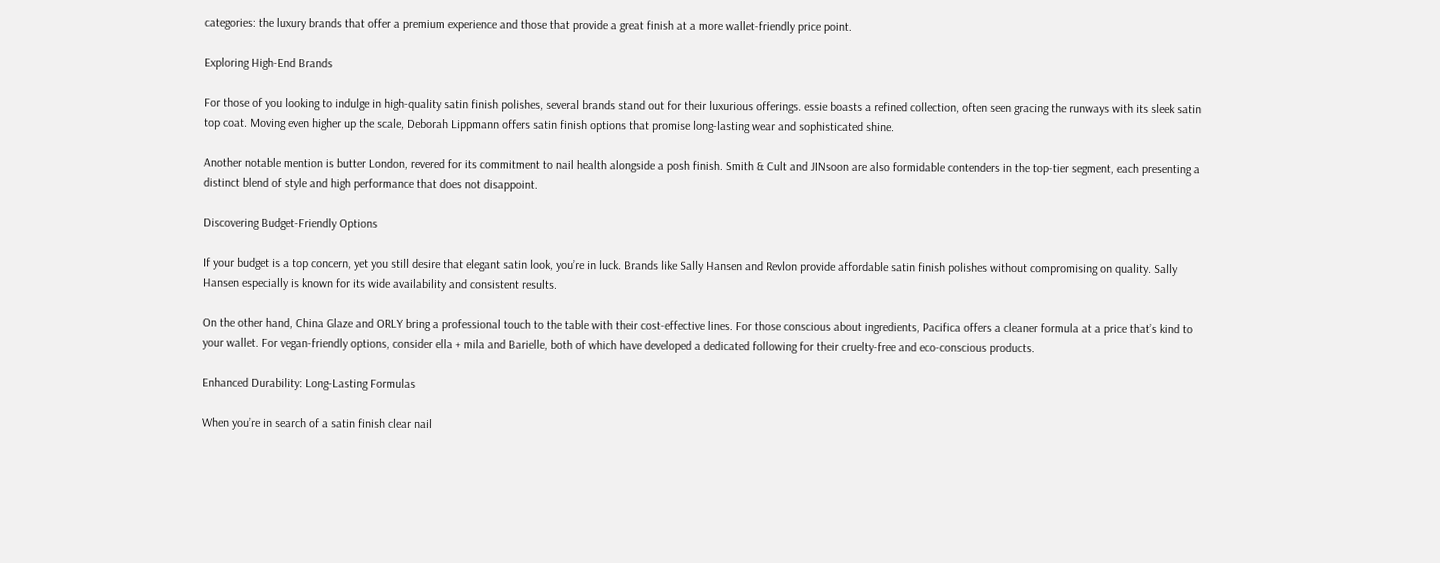categories: the luxury brands that offer a premium experience and those that provide a great finish at a more wallet-friendly price point.

Exploring High-End Brands

For those of you looking to indulge in high-quality satin finish polishes, several brands stand out for their luxurious offerings. essie boasts a refined collection, often seen gracing the runways with its sleek satin top coat. Moving even higher up the scale, Deborah Lippmann offers satin finish options that promise long-lasting wear and sophisticated shine.

Another notable mention is butter London, revered for its commitment to nail health alongside a posh finish. Smith & Cult and JINsoon are also formidable contenders in the top-tier segment, each presenting a distinct blend of style and high performance that does not disappoint.

Discovering Budget-Friendly Options

If your budget is a top concern, yet you still desire that elegant satin look, you’re in luck. Brands like Sally Hansen and Revlon provide affordable satin finish polishes without compromising on quality. Sally Hansen especially is known for its wide availability and consistent results.

On the other hand, China Glaze and ORLY bring a professional touch to the table with their cost-effective lines. For those conscious about ingredients, Pacifica offers a cleaner formula at a price that’s kind to your wallet. For vegan-friendly options, consider ella + mila and Barielle, both of which have developed a dedicated following for their cruelty-free and eco-conscious products.

Enhanced Durability: Long-Lasting Formulas

When you’re in search of a satin finish clear nail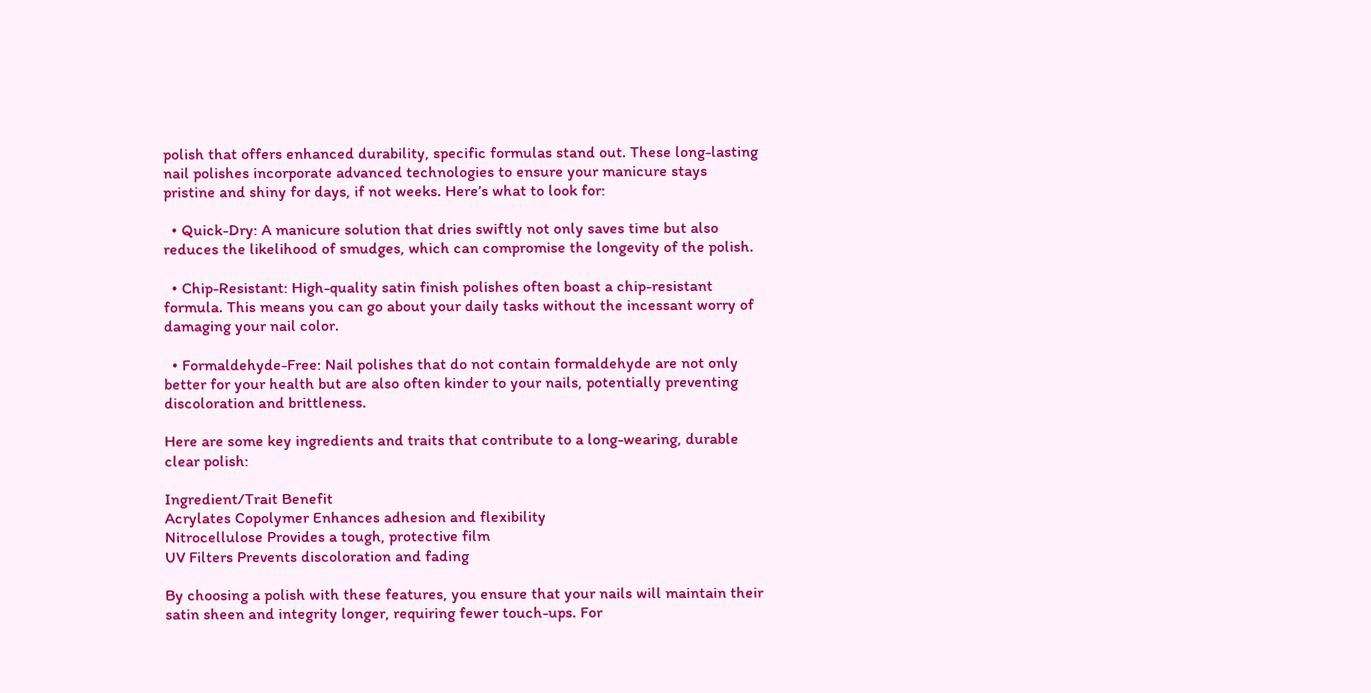polish that offers enhanced durability, specific formulas stand out. These long-lasting nail polishes incorporate advanced technologies to ensure your manicure stays pristine and shiny for days, if not weeks. Here’s what to look for:

  • Quick-Dry: A manicure solution that dries swiftly not only saves time but also reduces the likelihood of smudges, which can compromise the longevity of the polish.

  • Chip-Resistant: High-quality satin finish polishes often boast a chip-resistant formula. This means you can go about your daily tasks without the incessant worry of damaging your nail color.

  • Formaldehyde-Free: Nail polishes that do not contain formaldehyde are not only better for your health but are also often kinder to your nails, potentially preventing discoloration and brittleness.

Here are some key ingredients and traits that contribute to a long-wearing, durable clear polish:

Ingredient/Trait Benefit
Acrylates Copolymer Enhances adhesion and flexibility
Nitrocellulose Provides a tough, protective film
UV Filters Prevents discoloration and fading

By choosing a polish with these features, you ensure that your nails will maintain their satin sheen and integrity longer, requiring fewer touch-ups. For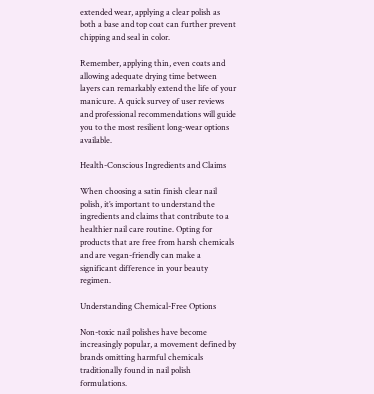extended wear, applying a clear polish as both a base and top coat can further prevent chipping and seal in color.

Remember, applying thin, even coats and allowing adequate drying time between layers can remarkably extend the life of your manicure. A quick survey of user reviews and professional recommendations will guide you to the most resilient long-wear options available.

Health-Conscious Ingredients and Claims

When choosing a satin finish clear nail polish, it’s important to understand the ingredients and claims that contribute to a healthier nail care routine. Opting for products that are free from harsh chemicals and are vegan-friendly can make a significant difference in your beauty regimen.

Understanding Chemical-Free Options

Non-toxic nail polishes have become increasingly popular, a movement defined by brands omitting harmful chemicals traditionally found in nail polish formulations.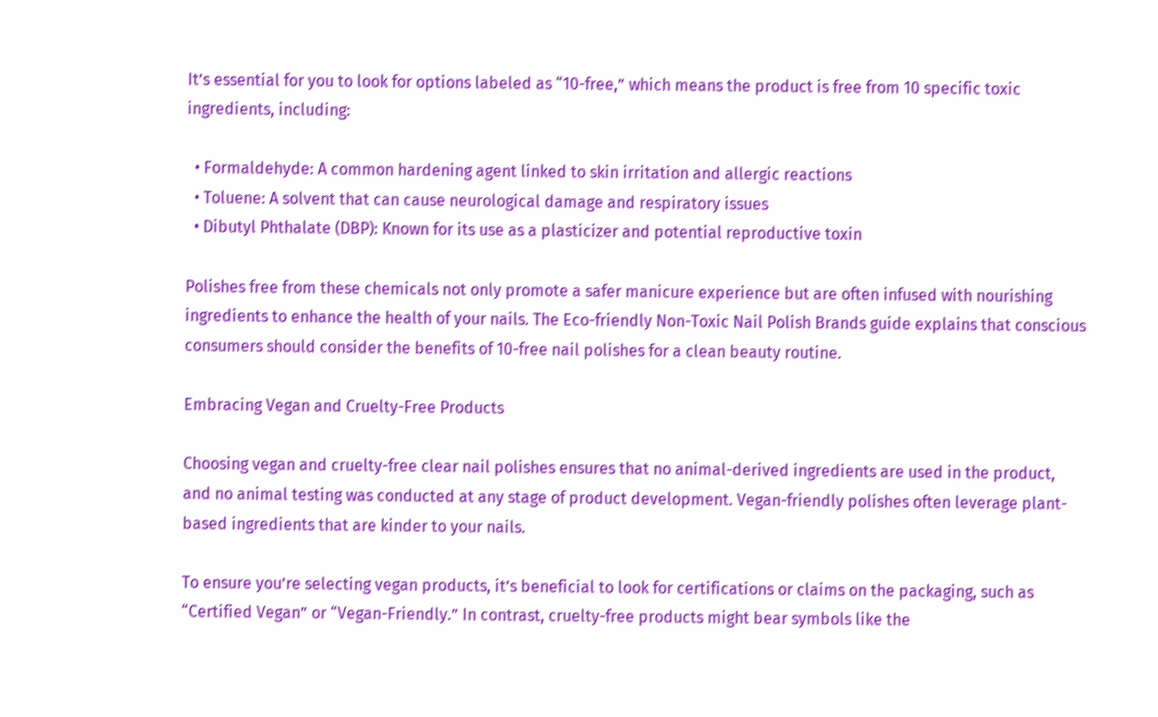It’s essential for you to look for options labeled as “10-free,” which means the product is free from 10 specific toxic ingredients, including:

  • Formaldehyde: A common hardening agent linked to skin irritation and allergic reactions
  • Toluene: A solvent that can cause neurological damage and respiratory issues
  • Dibutyl Phthalate (DBP): Known for its use as a plasticizer and potential reproductive toxin

Polishes free from these chemicals not only promote a safer manicure experience but are often infused with nourishing ingredients to enhance the health of your nails. The Eco-friendly Non-Toxic Nail Polish Brands guide explains that conscious consumers should consider the benefits of 10-free nail polishes for a clean beauty routine.

Embracing Vegan and Cruelty-Free Products

Choosing vegan and cruelty-free clear nail polishes ensures that no animal-derived ingredients are used in the product, and no animal testing was conducted at any stage of product development. Vegan-friendly polishes often leverage plant-based ingredients that are kinder to your nails.

To ensure you’re selecting vegan products, it’s beneficial to look for certifications or claims on the packaging, such as “Certified Vegan” or “Vegan-Friendly.” In contrast, cruelty-free products might bear symbols like the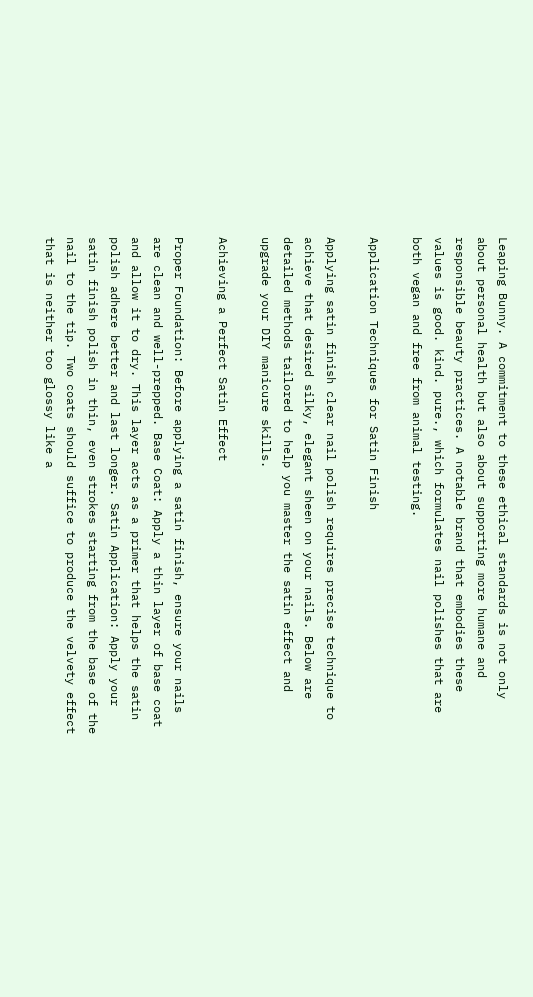Leaping Bunny. A commitment to these ethical standards is not only about personal health but also about supporting more humane and responsible beauty practices. A notable brand that embodies these values is good. kind. pure., which formulates nail polishes that are both vegan and free from animal testing.

Application Techniques for Satin Finish

Applying satin finish clear nail polish requires precise technique to achieve that desired silky, elegant sheen on your nails. Below are detailed methods tailored to help you master the satin effect and upgrade your DIY manicure skills.

Achieving a Perfect Satin Effect

Proper Foundation: Before applying a satin finish, ensure your nails are clean and well-prepped. Base Coat: Apply a thin layer of base coat and allow it to dry. This layer acts as a primer that helps the satin polish adhere better and last longer. Satin Application: Apply your satin finish polish in thin, even strokes starting from the base of the nail to the tip. Two coats should suffice to produce the velvety effect that is neither too glossy like a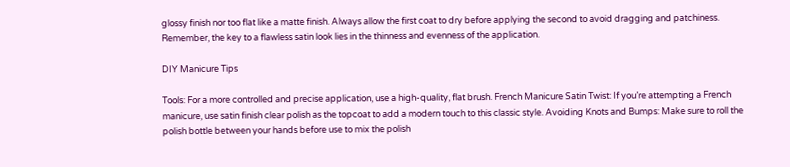glossy finish nor too flat like a matte finish. Always allow the first coat to dry before applying the second to avoid dragging and patchiness. Remember, the key to a flawless satin look lies in the thinness and evenness of the application.

DIY Manicure Tips

Tools: For a more controlled and precise application, use a high-quality, flat brush. French Manicure Satin Twist: If you’re attempting a French manicure, use satin finish clear polish as the topcoat to add a modern touch to this classic style. Avoiding Knots and Bumps: Make sure to roll the polish bottle between your hands before use to mix the polish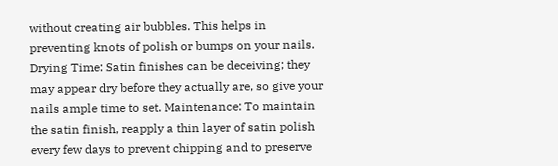without creating air bubbles. This helps in preventing knots of polish or bumps on your nails. Drying Time: Satin finishes can be deceiving; they may appear dry before they actually are, so give your nails ample time to set. Maintenance: To maintain the satin finish, reapply a thin layer of satin polish every few days to prevent chipping and to preserve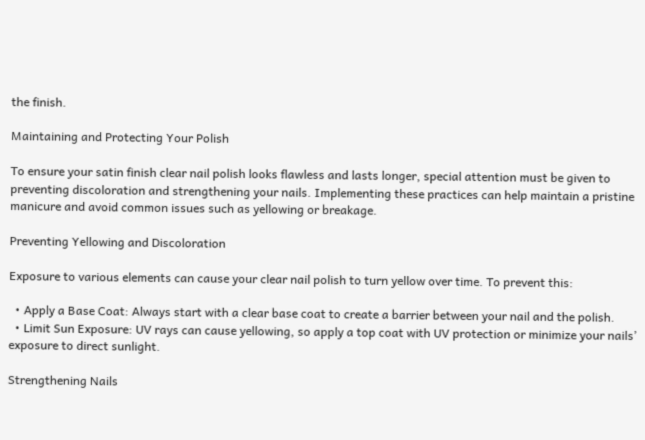the finish.

Maintaining and Protecting Your Polish

To ensure your satin finish clear nail polish looks flawless and lasts longer, special attention must be given to preventing discoloration and strengthening your nails. Implementing these practices can help maintain a pristine manicure and avoid common issues such as yellowing or breakage.

Preventing Yellowing and Discoloration

Exposure to various elements can cause your clear nail polish to turn yellow over time. To prevent this:

  • Apply a Base Coat: Always start with a clear base coat to create a barrier between your nail and the polish.
  • Limit Sun Exposure: UV rays can cause yellowing, so apply a top coat with UV protection or minimize your nails’ exposure to direct sunlight.

Strengthening Nails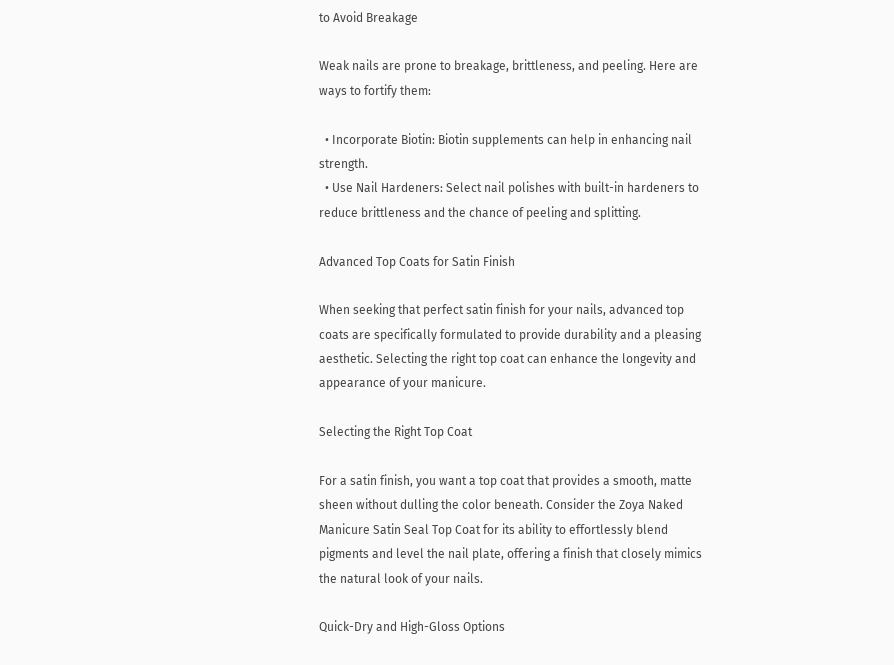to Avoid Breakage

Weak nails are prone to breakage, brittleness, and peeling. Here are ways to fortify them:

  • Incorporate Biotin: Biotin supplements can help in enhancing nail strength.
  • Use Nail Hardeners: Select nail polishes with built-in hardeners to reduce brittleness and the chance of peeling and splitting.

Advanced Top Coats for Satin Finish

When seeking that perfect satin finish for your nails, advanced top coats are specifically formulated to provide durability and a pleasing aesthetic. Selecting the right top coat can enhance the longevity and appearance of your manicure.

Selecting the Right Top Coat

For a satin finish, you want a top coat that provides a smooth, matte sheen without dulling the color beneath. Consider the Zoya Naked Manicure Satin Seal Top Coat for its ability to effortlessly blend pigments and level the nail plate, offering a finish that closely mimics the natural look of your nails.

Quick-Dry and High-Gloss Options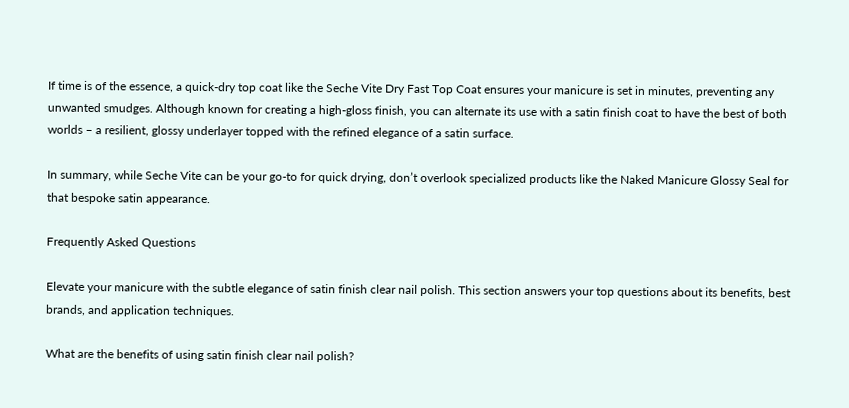If time is of the essence, a quick-dry top coat like the Seche Vite Dry Fast Top Coat ensures your manicure is set in minutes, preventing any unwanted smudges. Although known for creating a high-gloss finish, you can alternate its use with a satin finish coat to have the best of both worlds – a resilient, glossy underlayer topped with the refined elegance of a satin surface.

In summary, while Seche Vite can be your go-to for quick drying, don’t overlook specialized products like the Naked Manicure Glossy Seal for that bespoke satin appearance.

Frequently Asked Questions

Elevate your manicure with the subtle elegance of satin finish clear nail polish. This section answers your top questions about its benefits, best brands, and application techniques.

What are the benefits of using satin finish clear nail polish?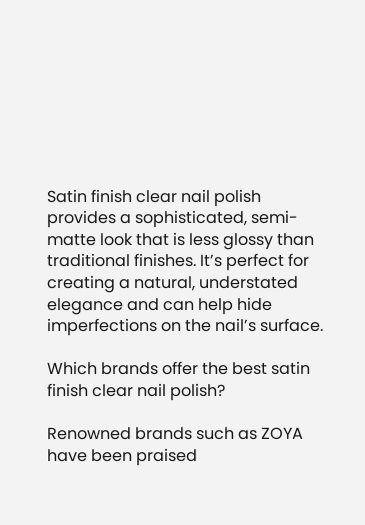Satin finish clear nail polish provides a sophisticated, semi-matte look that is less glossy than traditional finishes. It’s perfect for creating a natural, understated elegance and can help hide imperfections on the nail’s surface.

Which brands offer the best satin finish clear nail polish?

Renowned brands such as ZOYA have been praised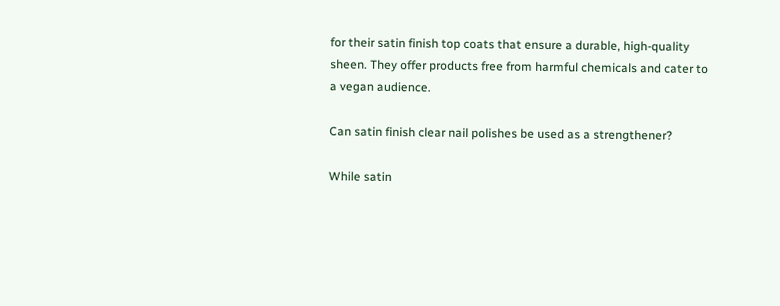for their satin finish top coats that ensure a durable, high-quality sheen. They offer products free from harmful chemicals and cater to a vegan audience.

Can satin finish clear nail polishes be used as a strengthener?

While satin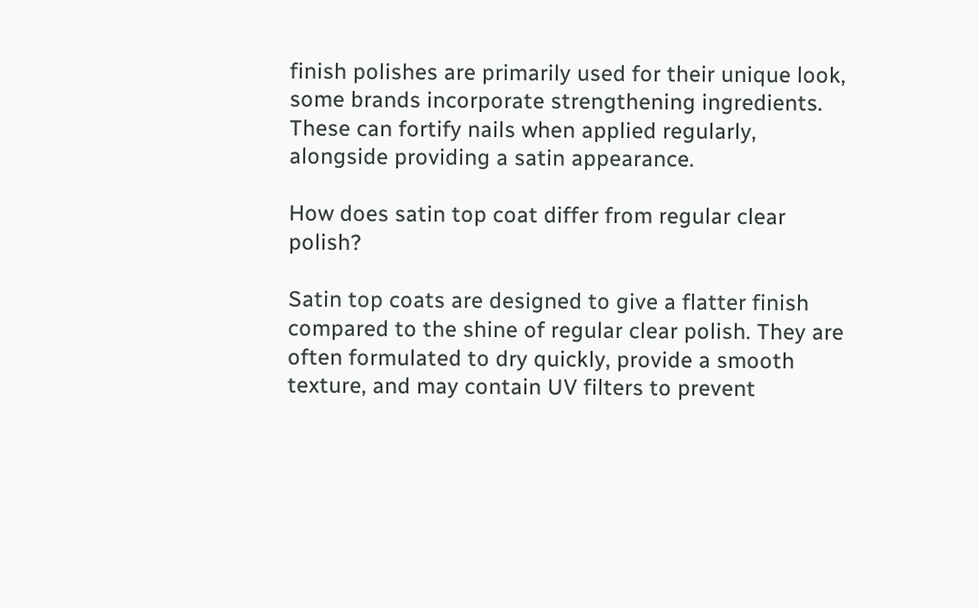finish polishes are primarily used for their unique look, some brands incorporate strengthening ingredients. These can fortify nails when applied regularly, alongside providing a satin appearance.

How does satin top coat differ from regular clear polish?

Satin top coats are designed to give a flatter finish compared to the shine of regular clear polish. They are often formulated to dry quickly, provide a smooth texture, and may contain UV filters to prevent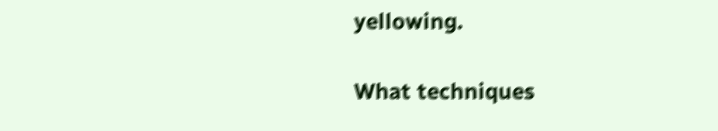yellowing.

What techniques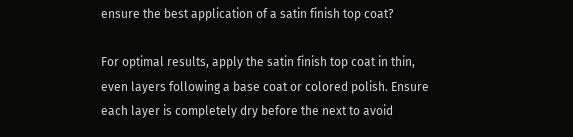ensure the best application of a satin finish top coat?

For optimal results, apply the satin finish top coat in thin, even layers following a base coat or colored polish. Ensure each layer is completely dry before the next to avoid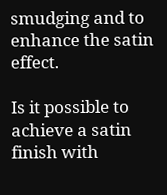smudging and to enhance the satin effect.

Is it possible to achieve a satin finish with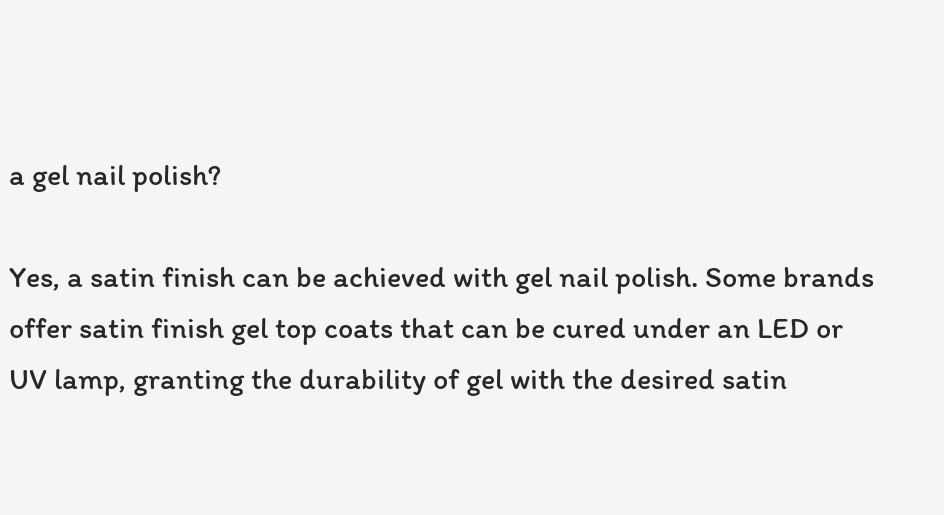a gel nail polish?

Yes, a satin finish can be achieved with gel nail polish. Some brands offer satin finish gel top coats that can be cured under an LED or UV lamp, granting the durability of gel with the desired satin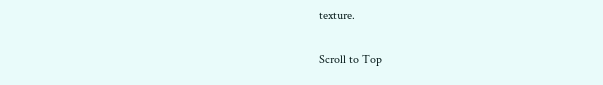texture.

Scroll to Top